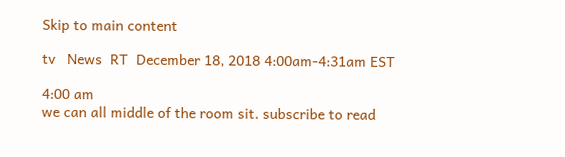Skip to main content

tv   News  RT  December 18, 2018 4:00am-4:31am EST

4:00 am
we can all middle of the room sit. subscribe to read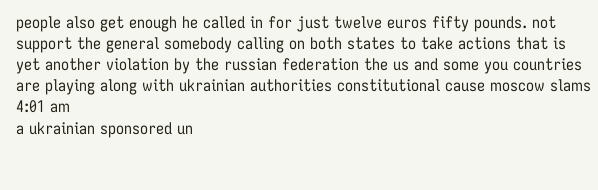people also get enough he called in for just twelve euros fifty pounds. not support the general somebody calling on both states to take actions that is yet another violation by the russian federation the us and some you countries are playing along with ukrainian authorities constitutional cause moscow slams
4:01 am
a ukrainian sponsored un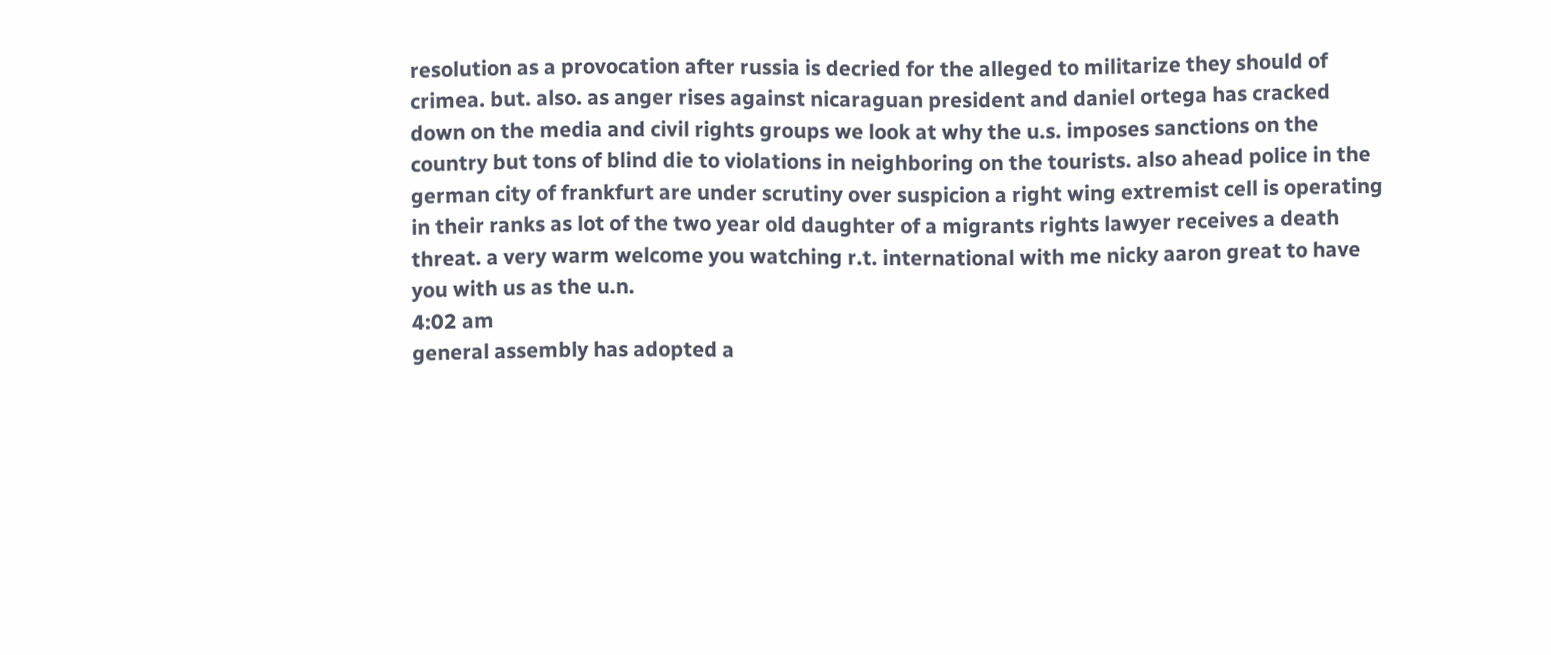resolution as a provocation after russia is decried for the alleged to militarize they should of crimea. but. also. as anger rises against nicaraguan president and daniel ortega has cracked down on the media and civil rights groups we look at why the u.s. imposes sanctions on the country but tons of blind die to violations in neighboring on the tourists. also ahead police in the german city of frankfurt are under scrutiny over suspicion a right wing extremist cell is operating in their ranks as lot of the two year old daughter of a migrants rights lawyer receives a death threat. a very warm welcome you watching r.t. international with me nicky aaron great to have you with us as the u.n.
4:02 am
general assembly has adopted a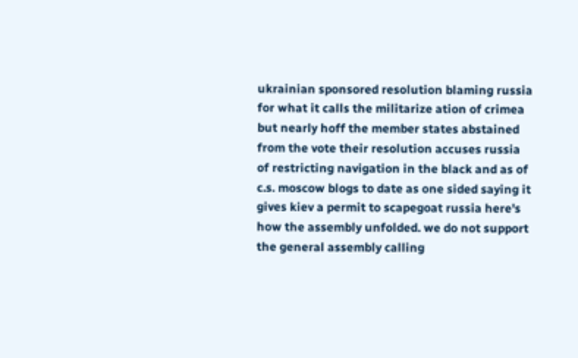ukrainian sponsored resolution blaming russia for what it calls the militarize ation of crimea but nearly hoff the member states abstained from the vote their resolution accuses russia of restricting navigation in the black and as of c.s. moscow blogs to date as one sided saying it gives kiev a permit to scapegoat russia here's how the assembly unfolded. we do not support the general assembly calling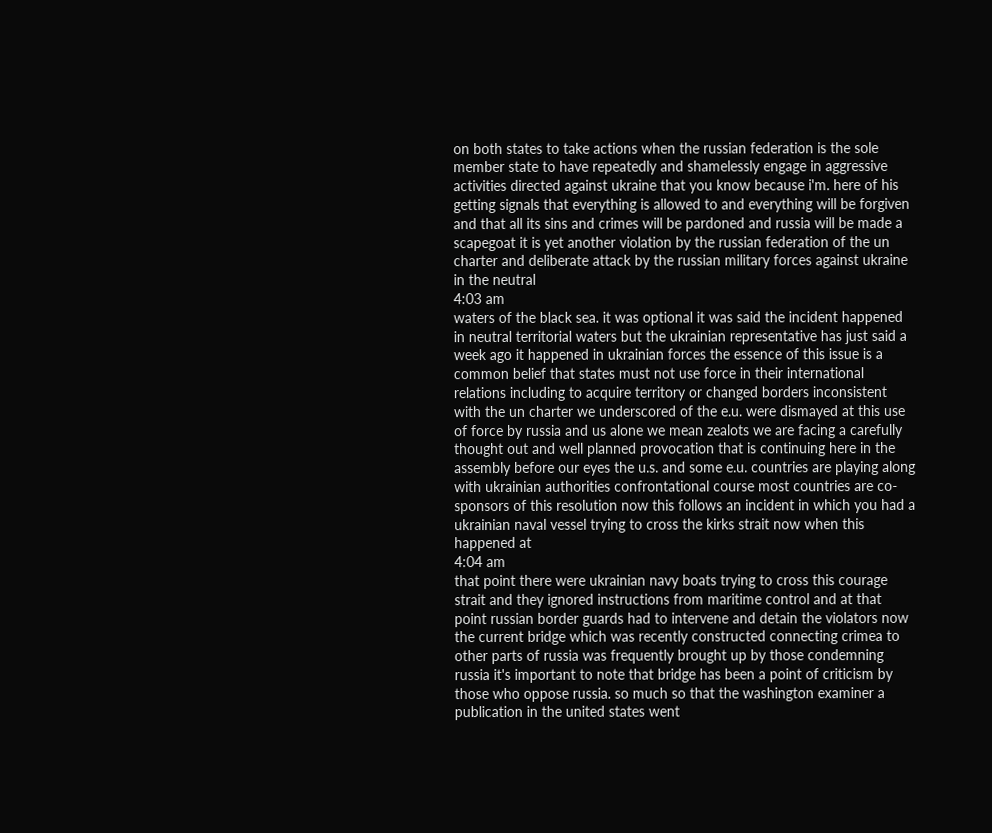on both states to take actions when the russian federation is the sole member state to have repeatedly and shamelessly engage in aggressive activities directed against ukraine that you know because i'm. here of his getting signals that everything is allowed to and everything will be forgiven and that all its sins and crimes will be pardoned and russia will be made a scapegoat it is yet another violation by the russian federation of the un charter and deliberate attack by the russian military forces against ukraine in the neutral
4:03 am
waters of the black sea. it was optional it was said the incident happened in neutral territorial waters but the ukrainian representative has just said a week ago it happened in ukrainian forces the essence of this issue is a common belief that states must not use force in their international relations including to acquire territory or changed borders inconsistent with the un charter we underscored of the e.u. were dismayed at this use of force by russia and us alone we mean zealots we are facing a carefully thought out and well planned provocation that is continuing here in the assembly before our eyes the u.s. and some e.u. countries are playing along with ukrainian authorities confrontational course most countries are co-sponsors of this resolution now this follows an incident in which you had a ukrainian naval vessel trying to cross the kirks strait now when this happened at
4:04 am
that point there were ukrainian navy boats trying to cross this courage strait and they ignored instructions from maritime control and at that point russian border guards had to intervene and detain the violators now the current bridge which was recently constructed connecting crimea to other parts of russia was frequently brought up by those condemning russia it's important to note that bridge has been a point of criticism by those who oppose russia. so much so that the washington examiner a publication in the united states went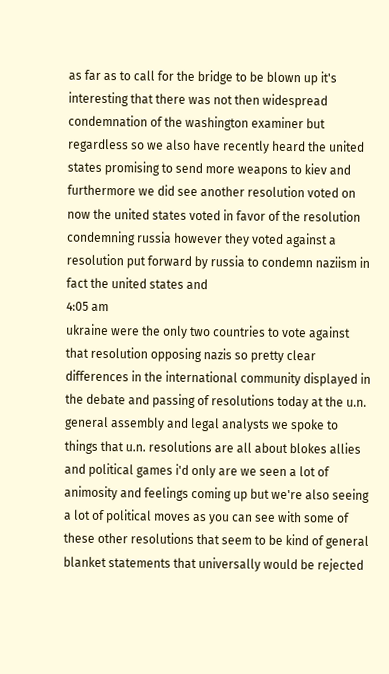as far as to call for the bridge to be blown up it's interesting that there was not then widespread condemnation of the washington examiner but regardless so we also have recently heard the united states promising to send more weapons to kiev and furthermore we did see another resolution voted on now the united states voted in favor of the resolution condemning russia however they voted against a resolution put forward by russia to condemn naziism in fact the united states and
4:05 am
ukraine were the only two countries to vote against that resolution opposing nazis so pretty clear differences in the international community displayed in the debate and passing of resolutions today at the u.n. general assembly and legal analysts we spoke to things that u.n. resolutions are all about blokes allies and political games i'd only are we seen a lot of animosity and feelings coming up but we're also seeing a lot of political moves as you can see with some of these other resolutions that seem to be kind of general blanket statements that universally would be rejected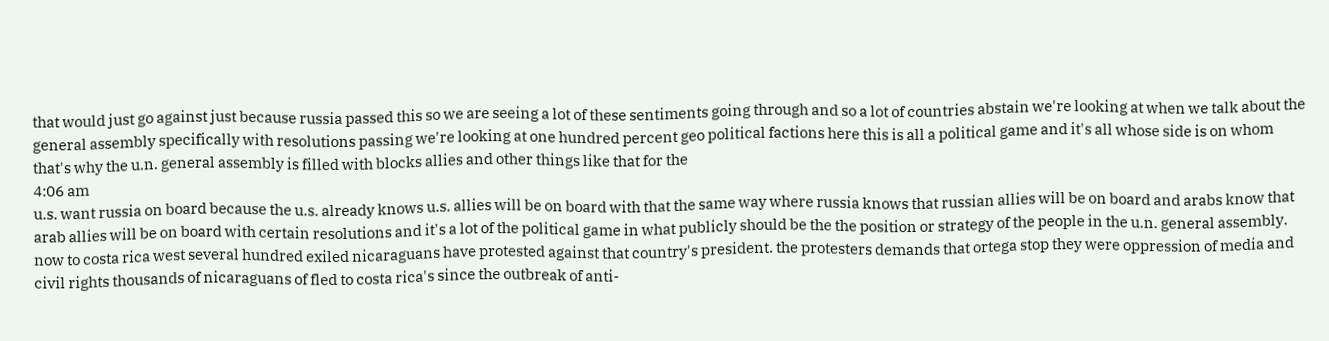that would just go against just because russia passed this so we are seeing a lot of these sentiments going through and so a lot of countries abstain we're looking at when we talk about the general assembly specifically with resolutions passing we're looking at one hundred percent geo political factions here this is all a political game and it's all whose side is on whom that's why the u.n. general assembly is filled with blocks allies and other things like that for the
4:06 am
u.s. want russia on board because the u.s. already knows u.s. allies will be on board with that the same way where russia knows that russian allies will be on board and arabs know that arab allies will be on board with certain resolutions and it's a lot of the political game in what publicly should be the the position or strategy of the people in the u.n. general assembly. now to costa rica west several hundred exiled nicaraguans have protested against that country's president. the protesters demands that ortega stop they were oppression of media and civil rights thousands of nicaraguans of fled to costa rica's since the outbreak of anti-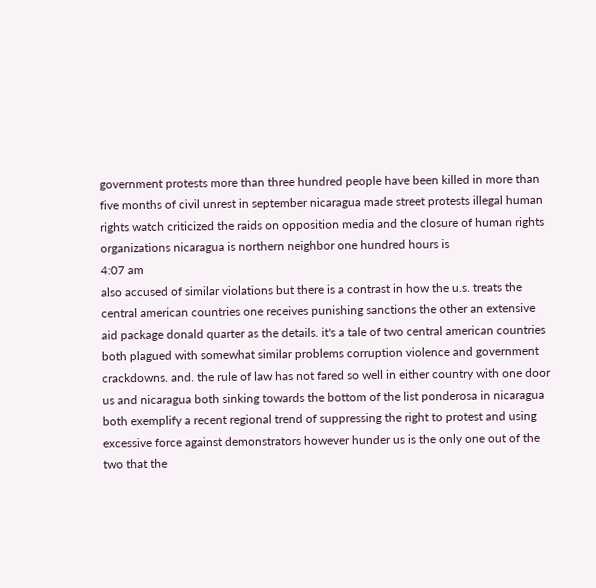government protests more than three hundred people have been killed in more than five months of civil unrest in september nicaragua made street protests illegal human rights watch criticized the raids on opposition media and the closure of human rights organizations nicaragua is northern neighbor one hundred hours is
4:07 am
also accused of similar violations but there is a contrast in how the u.s. treats the central american countries one receives punishing sanctions the other an extensive aid package donald quarter as the details. it's a tale of two central american countries both plagued with somewhat similar problems corruption violence and government crackdowns. and. the rule of law has not fared so well in either country with one door us and nicaragua both sinking towards the bottom of the list ponderosa in nicaragua both exemplify a recent regional trend of suppressing the right to protest and using excessive force against demonstrators however hunder us is the only one out of the two that the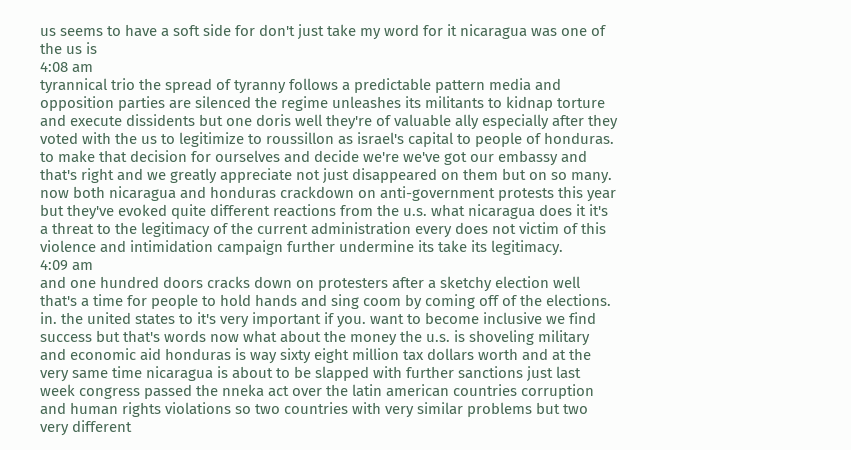us seems to have a soft side for don't just take my word for it nicaragua was one of the us is
4:08 am
tyrannical trio the spread of tyranny follows a predictable pattern media and opposition parties are silenced the regime unleashes its militants to kidnap torture and execute dissidents but one doris well they're of valuable ally especially after they voted with the us to legitimize to roussillon as israel's capital to people of honduras. to make that decision for ourselves and decide we're we've got our embassy and that's right and we greatly appreciate not just disappeared on them but on so many. now both nicaragua and honduras crackdown on anti-government protests this year but they've evoked quite different reactions from the u.s. what nicaragua does it it's a threat to the legitimacy of the current administration every does not victim of this violence and intimidation campaign further undermine its take its legitimacy.
4:09 am
and one hundred doors cracks down on protesters after a sketchy election well that's a time for people to hold hands and sing coom by coming off of the elections. in. the united states to it's very important if you. want to become inclusive we find success but that's words now what about the money the u.s. is shoveling military and economic aid honduras is way sixty eight million tax dollars worth and at the very same time nicaragua is about to be slapped with further sanctions just last week congress passed the nneka act over the latin american countries corruption and human rights violations so two countries with very similar problems but two very different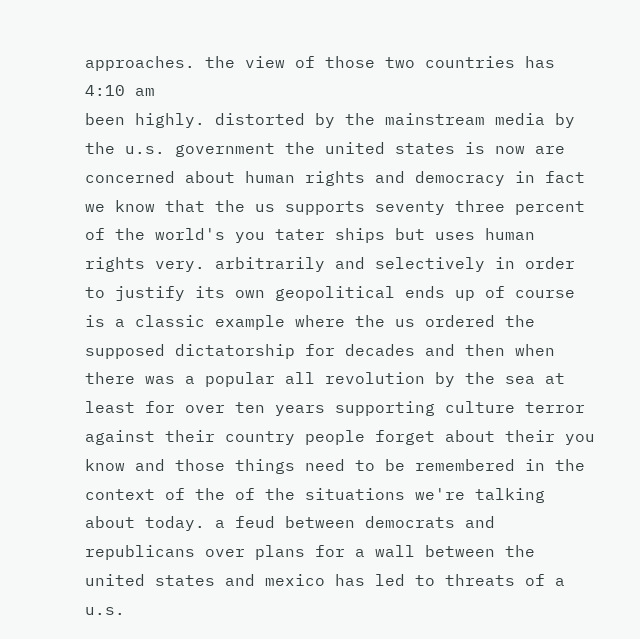approaches. the view of those two countries has
4:10 am
been highly. distorted by the mainstream media by the u.s. government the united states is now are concerned about human rights and democracy in fact we know that the us supports seventy three percent of the world's you tater ships but uses human rights very. arbitrarily and selectively in order to justify its own geopolitical ends up of course is a classic example where the us ordered the supposed dictatorship for decades and then when there was a popular all revolution by the sea at least for over ten years supporting culture terror against their country people forget about their you know and those things need to be remembered in the context of the of the situations we're talking about today. a feud between democrats and republicans over plans for a wall between the united states and mexico has led to threats of a u.s.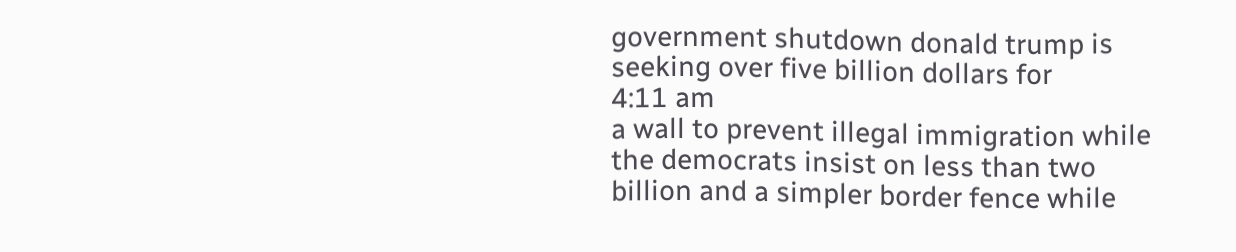government shutdown donald trump is seeking over five billion dollars for
4:11 am
a wall to prevent illegal immigration while the democrats insist on less than two billion and a simpler border fence while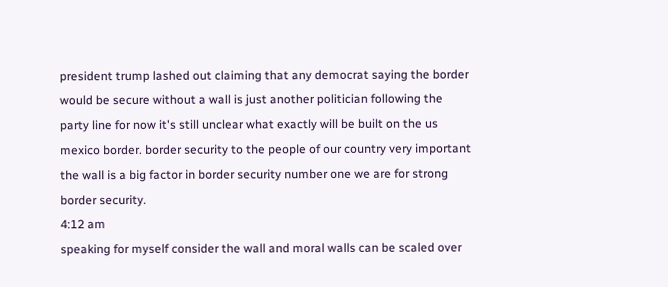president trump lashed out claiming that any democrat saying the border would be secure without a wall is just another politician following the party line for now it's still unclear what exactly will be built on the us mexico border. border security to the people of our country very important the wall is a big factor in border security number one we are for strong border security.
4:12 am
speaking for myself consider the wall and moral walls can be scaled over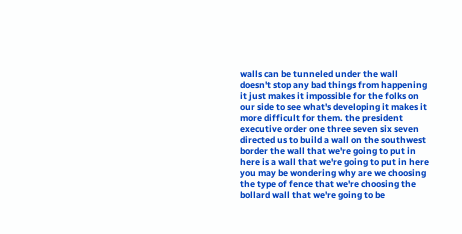walls can be tunneled under the wall doesn't stop any bad things from happening it just makes it impossible for the folks on our side to see what's developing it makes it more difficult for them. the president executive order one three seven six seven directed us to build a wall on the southwest border the wall that we're going to put in here is a wall that we're going to put in here you may be wondering why are we choosing the type of fence that we're choosing the bollard wall that we're going to be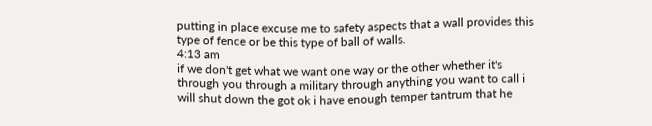putting in place excuse me to safety aspects that a wall provides this type of fence or be this type of ball of walls.
4:13 am
if we don't get what we want one way or the other whether it's through you through a military through anything you want to call i will shut down the got ok i have enough temper tantrum that he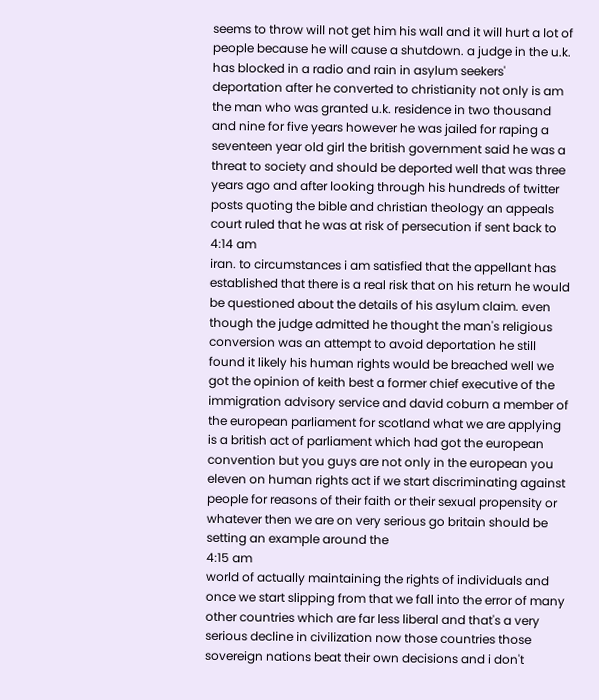seems to throw will not get him his wall and it will hurt a lot of people because he will cause a shutdown. a judge in the u.k. has blocked in a radio and rain in asylum seekers' deportation after he converted to christianity not only is am the man who was granted u.k. residence in two thousand and nine for five years however he was jailed for raping a seventeen year old girl the british government said he was a threat to society and should be deported well that was three years ago and after looking through his hundreds of twitter posts quoting the bible and christian theology an appeals court ruled that he was at risk of persecution if sent back to
4:14 am
iran. to circumstances i am satisfied that the appellant has established that there is a real risk that on his return he would be questioned about the details of his asylum claim. even though the judge admitted he thought the man's religious conversion was an attempt to avoid deportation he still found it likely his human rights would be breached well we got the opinion of keith best a former chief executive of the immigration advisory service and david coburn a member of the european parliament for scotland what we are applying is a british act of parliament which had got the european convention but you guys are not only in the european you eleven on human rights act if we start discriminating against people for reasons of their faith or their sexual propensity or whatever then we are on very serious go britain should be setting an example around the
4:15 am
world of actually maintaining the rights of individuals and once we start slipping from that we fall into the error of many other countries which are far less liberal and that's a very serious decline in civilization now those countries those sovereign nations beat their own decisions and i don't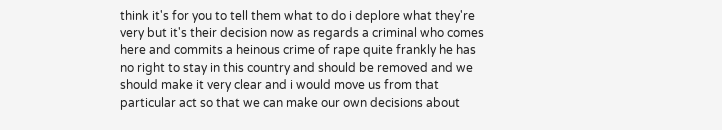think it's for you to tell them what to do i deplore what they're very but it's their decision now as regards a criminal who comes here and commits a heinous crime of rape quite frankly he has no right to stay in this country and should be removed and we should make it very clear and i would move us from that particular act so that we can make our own decisions about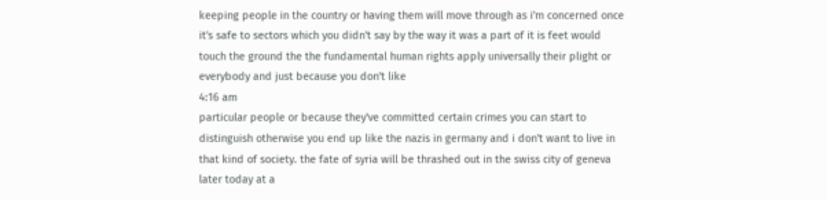keeping people in the country or having them will move through as i'm concerned once it's safe to sectors which you didn't say by the way it was a part of it is feet would touch the ground the the fundamental human rights apply universally their plight or everybody and just because you don't like
4:16 am
particular people or because they've committed certain crimes you can start to distinguish otherwise you end up like the nazis in germany and i don't want to live in that kind of society. the fate of syria will be thrashed out in the swiss city of geneva later today at a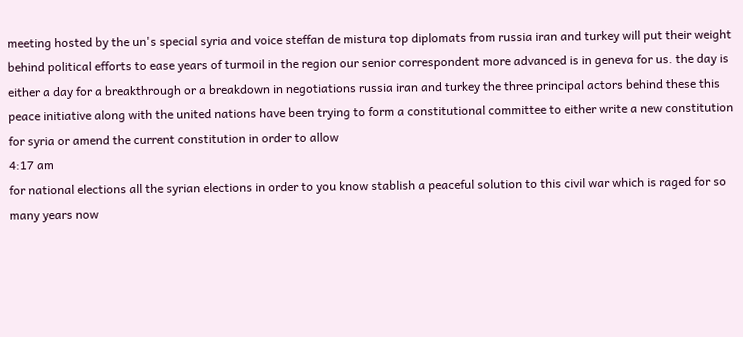meeting hosted by the un's special syria and voice steffan de mistura top diplomats from russia iran and turkey will put their weight behind political efforts to ease years of turmoil in the region our senior correspondent more advanced is in geneva for us. the day is either a day for a breakthrough or a breakdown in negotiations russia iran and turkey the three principal actors behind these this peace initiative along with the united nations have been trying to form a constitutional committee to either write a new constitution for syria or amend the current constitution in order to allow
4:17 am
for national elections all the syrian elections in order to you know stablish a peaceful solution to this civil war which is raged for so many years now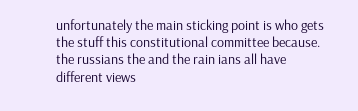unfortunately the main sticking point is who gets the stuff this constitutional committee because. the russians the and the rain ians all have different views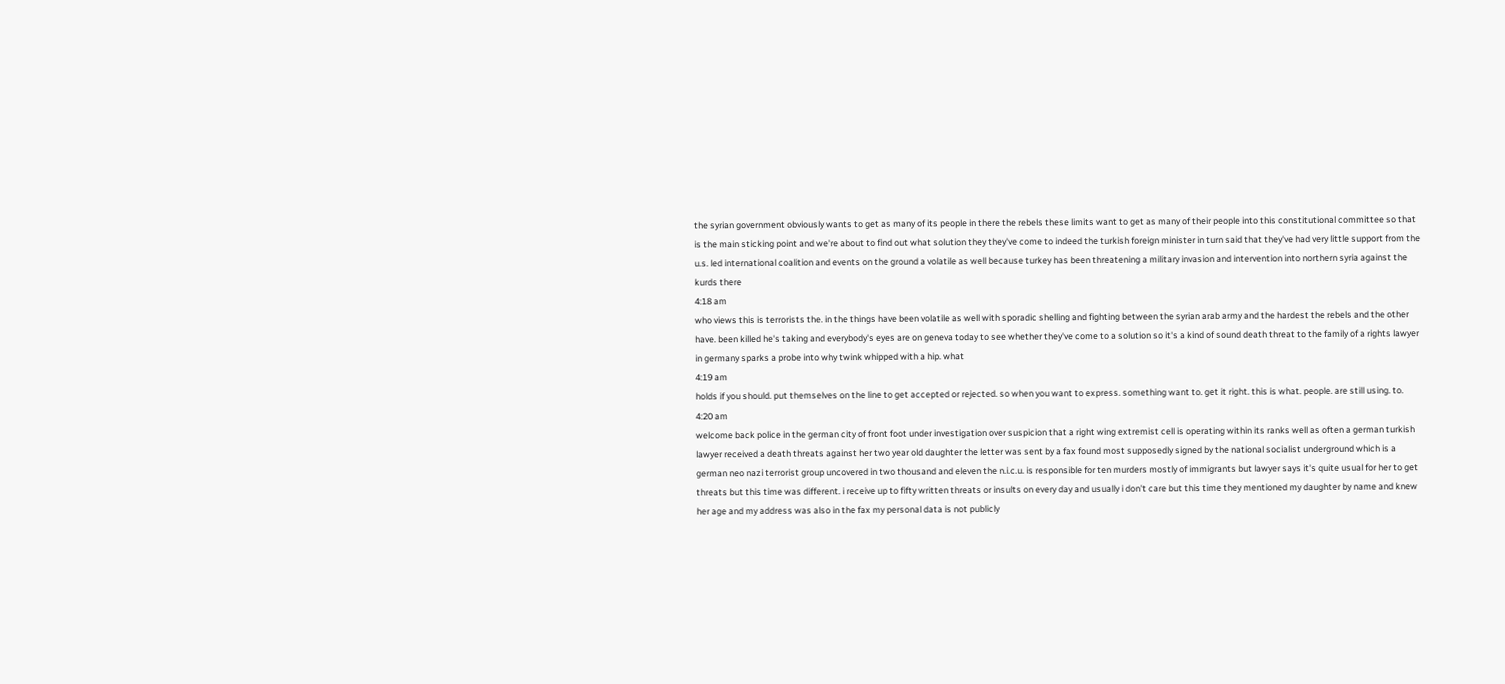the syrian government obviously wants to get as many of its people in there the rebels these limits want to get as many of their people into this constitutional committee so that is the main sticking point and we're about to find out what solution they they've come to indeed the turkish foreign minister in turn said that they've had very little support from the u.s. led international coalition and events on the ground a volatile as well because turkey has been threatening a military invasion and intervention into northern syria against the kurds there
4:18 am
who views this is terrorists the. in the things have been volatile as well with sporadic shelling and fighting between the syrian arab army and the hardest the rebels and the other have. been killed he's taking and everybody's eyes are on geneva today to see whether they've come to a solution so it's a kind of sound death threat to the family of a rights lawyer in germany sparks a probe into why twink whipped with a hip. what
4:19 am
holds if you should. put themselves on the line to get accepted or rejected. so when you want to express. something want to. get it right. this is what. people. are still using. to.
4:20 am
welcome back police in the german city of front foot under investigation over suspicion that a right wing extremist cell is operating within its ranks well as often a german turkish lawyer received a death threats against her two year old daughter the letter was sent by a fax found most supposedly signed by the national socialist underground which is a german neo nazi terrorist group uncovered in two thousand and eleven the n.i.c.u. is responsible for ten murders mostly of immigrants but lawyer says it's quite usual for her to get threats but this time was different. i receive up to fifty written threats or insults on every day and usually i don't care but this time they mentioned my daughter by name and knew her age and my address was also in the fax my personal data is not publicly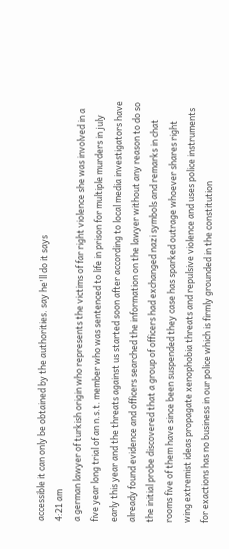accessible it can only be obtained by the authorities. say he'll do it says
4:21 am
a german lawyer of turkish origin who represents the victims of far right violence she was involved in a five year long trial of an n.s.t. member who was sentenced to life in prison for multiple murders in july early this year and the threats against us started soon after according to local media investigators have already found evidence and officers searched the information on the lawyer without any reason to do so the initial probe discovered that a group of officers had exchanged nazi symbols and remarks in chat rooms five of them have since been suspended they case has sparked outrage whoever shares right wing extremist ideas propagate xenophobia threats and repulsive violence and uses police instruments for exactions has no business in our police which is firmly grounded in the constitution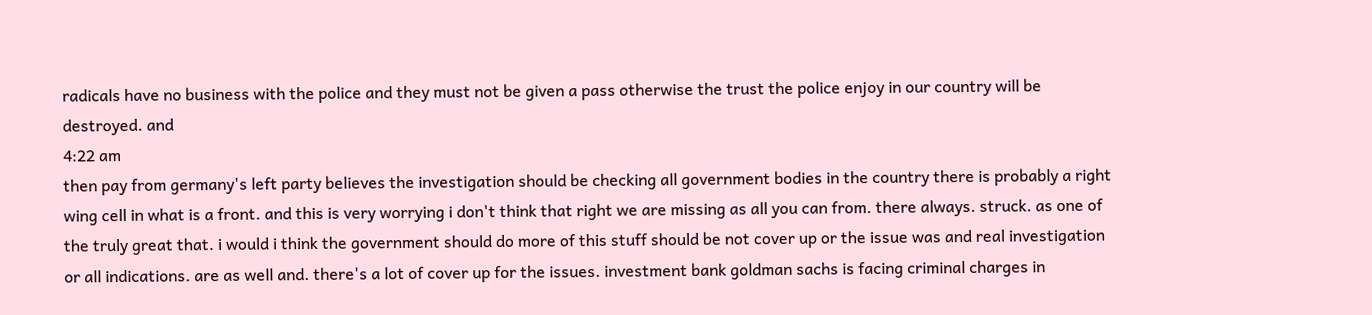radicals have no business with the police and they must not be given a pass otherwise the trust the police enjoy in our country will be destroyed. and
4:22 am
then pay from germany's left party believes the investigation should be checking all government bodies in the country there is probably a right wing cell in what is a front. and this is very worrying i don't think that right we are missing as all you can from. there always. struck. as one of the truly great that. i would i think the government should do more of this stuff should be not cover up or the issue was and real investigation or all indications. are as well and. there's a lot of cover up for the issues. investment bank goldman sachs is facing criminal charges in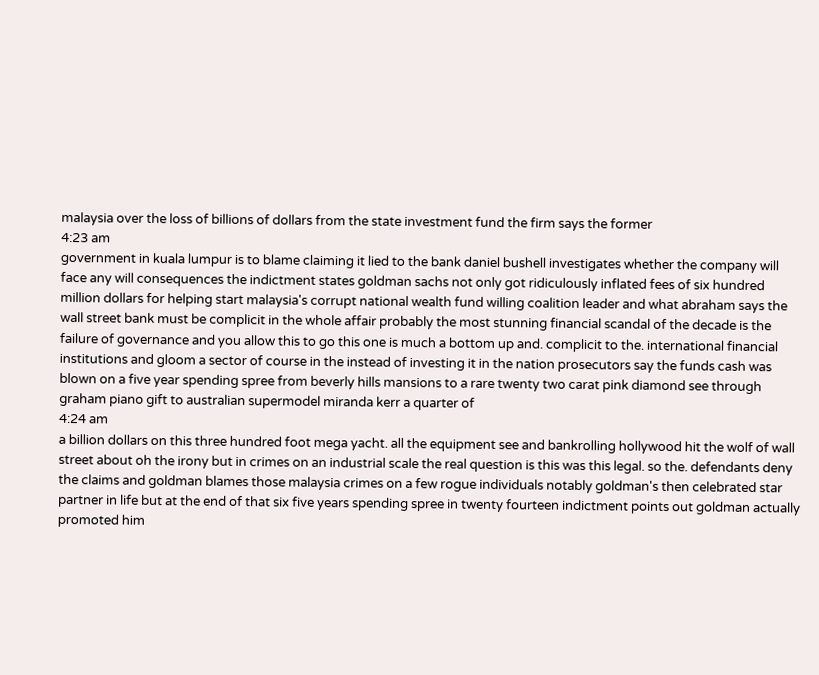malaysia over the loss of billions of dollars from the state investment fund the firm says the former
4:23 am
government in kuala lumpur is to blame claiming it lied to the bank daniel bushell investigates whether the company will face any will consequences the indictment states goldman sachs not only got ridiculously inflated fees of six hundred million dollars for helping start malaysia's corrupt national wealth fund willing coalition leader and what abraham says the wall street bank must be complicit in the whole affair probably the most stunning financial scandal of the decade is the failure of governance and you allow this to go this one is much a bottom up and. complicit to the. international financial institutions and gloom a sector of course in the instead of investing it in the nation prosecutors say the funds cash was blown on a five year spending spree from beverly hills mansions to a rare twenty two carat pink diamond see through graham piano gift to australian supermodel miranda kerr a quarter of
4:24 am
a billion dollars on this three hundred foot mega yacht. all the equipment see and bankrolling hollywood hit the wolf of wall street about oh the irony but in crimes on an industrial scale the real question is this was this legal. so the. defendants deny the claims and goldman blames those malaysia crimes on a few rogue individuals notably goldman's then celebrated star partner in life but at the end of that six five years spending spree in twenty fourteen indictment points out goldman actually promoted him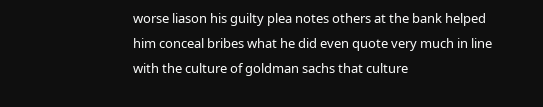worse liason his guilty plea notes others at the bank helped him conceal bribes what he did even quote very much in line with the culture of goldman sachs that culture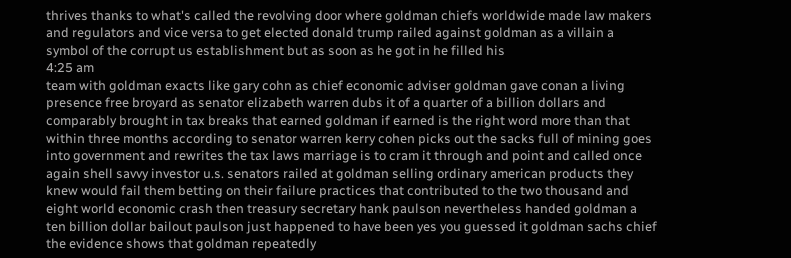thrives thanks to what's called the revolving door where goldman chiefs worldwide made law makers and regulators and vice versa to get elected donald trump railed against goldman as a villain a symbol of the corrupt us establishment but as soon as he got in he filled his
4:25 am
team with goldman exacts like gary cohn as chief economic adviser goldman gave conan a living presence free broyard as senator elizabeth warren dubs it of a quarter of a billion dollars and comparably brought in tax breaks that earned goldman if earned is the right word more than that within three months according to senator warren kerry cohen picks out the sacks full of mining goes into government and rewrites the tax laws marriage is to cram it through and point and called once again shell savvy investor u.s. senators railed at goldman selling ordinary american products they knew would fail them betting on their failure practices that contributed to the two thousand and eight world economic crash then treasury secretary hank paulson nevertheless handed goldman a ten billion dollar bailout paulson just happened to have been yes you guessed it goldman sachs chief the evidence shows that goldman repeatedly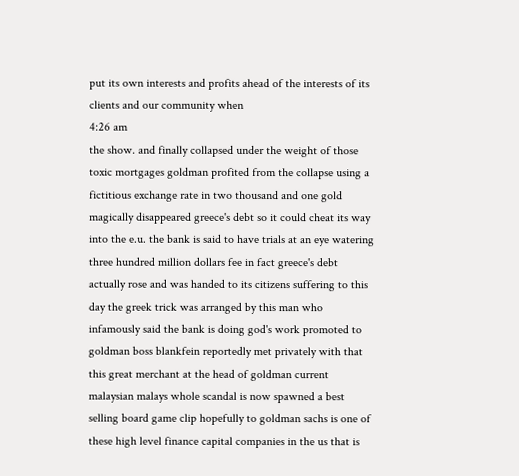put its own interests and profits ahead of the interests of its clients and our community when
4:26 am
the show. and finally collapsed under the weight of those toxic mortgages goldman profited from the collapse using a fictitious exchange rate in two thousand and one gold magically disappeared greece's debt so it could cheat its way into the e.u. the bank is said to have trials at an eye watering three hundred million dollars fee in fact greece's debt actually rose and was handed to its citizens suffering to this day the greek trick was arranged by this man who infamously said the bank is doing god's work promoted to goldman boss blankfein reportedly met privately with that this great merchant at the head of goldman current malaysian malays whole scandal is now spawned a best selling board game clip hopefully to goldman sachs is one of these high level finance capital companies in the us that is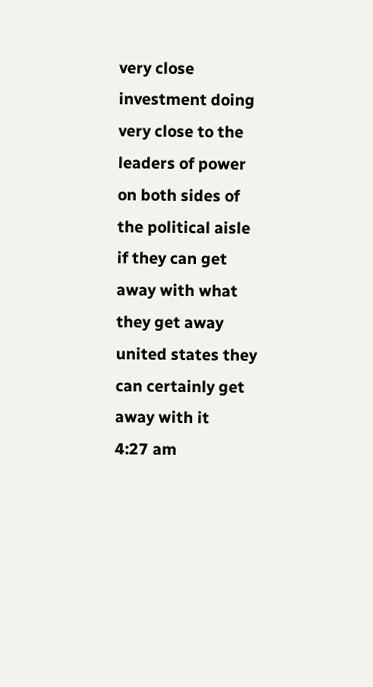very close investment doing very close to the leaders of power on both sides of the political aisle if they can get away with what they get away united states they can certainly get away with it
4:27 am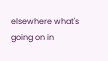elsewhere what's going on in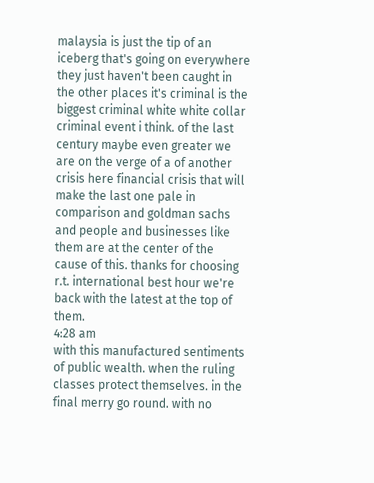malaysia is just the tip of an iceberg that's going on everywhere they just haven't been caught in the other places it's criminal is the biggest criminal white white collar criminal event i think. of the last century maybe even greater we are on the verge of a of another crisis here financial crisis that will make the last one pale in comparison and goldman sachs and people and businesses like them are at the center of the cause of this. thanks for choosing r.t. international best hour we're back with the latest at the top of them.
4:28 am
with this manufactured sentiments of public wealth. when the ruling classes protect themselves. in the final merry go round. with no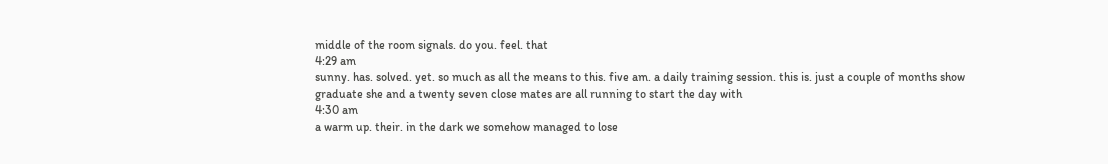middle of the room signals. do you. feel. that
4:29 am
sunny. has. solved. yet. so much as all the means to this. five am. a daily training session. this is. just a couple of months show graduate she and a twenty seven close mates are all running to start the day with
4:30 am
a warm up. their. in the dark we somehow managed to lose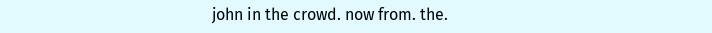john in the crowd. now from. the.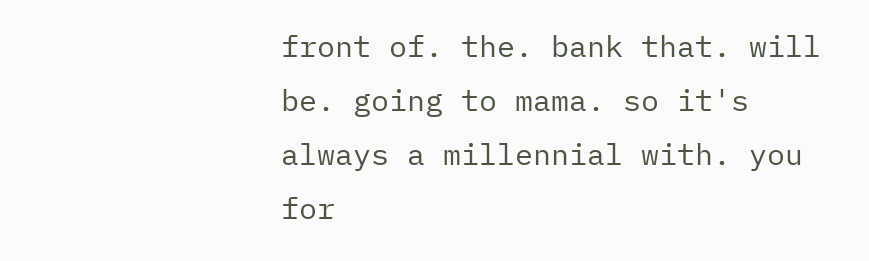front of. the. bank that. will be. going to mama. so it's always a millennial with. you for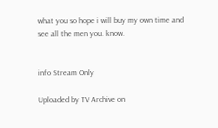what you so hope i will buy my own time and see all the men you. know.


info Stream Only

Uploaded by TV Archive on